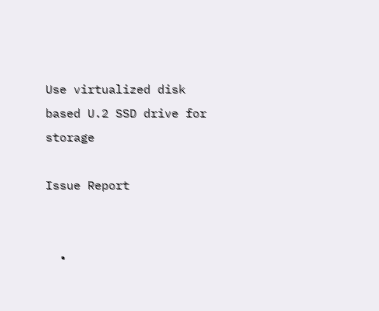Use virtualized disk based U.2 SSD drive for storage

Issue Report


  •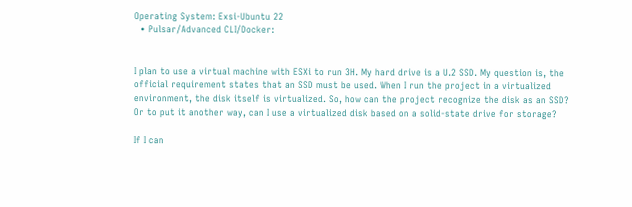Operating System: Exsi-Ubuntu 22
  • Pulsar/Advanced CLI/Docker:


I plan to use a virtual machine with ESXi to run 3H. My hard drive is a U.2 SSD. My question is, the official requirement states that an SSD must be used. When I run the project in a virtualized environment, the disk itself is virtualized. So, how can the project recognize the disk as an SSD? Or to put it another way, can I use a virtualized disk based on a solid-state drive for storage?

If I can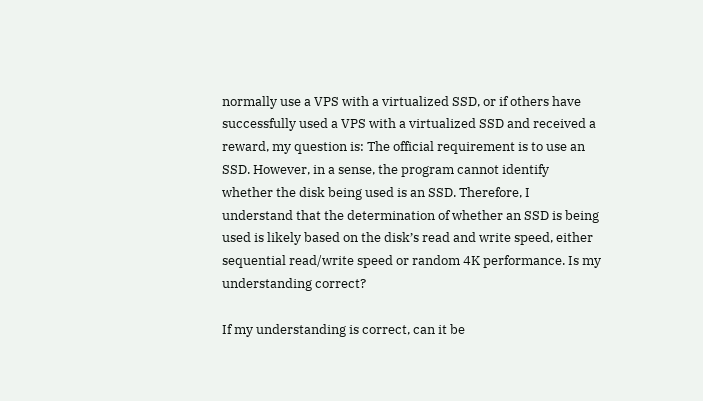normally use a VPS with a virtualized SSD, or if others have successfully used a VPS with a virtualized SSD and received a reward, my question is: The official requirement is to use an SSD. However, in a sense, the program cannot identify whether the disk being used is an SSD. Therefore, I understand that the determination of whether an SSD is being used is likely based on the disk’s read and write speed, either sequential read/write speed or random 4K performance. Is my understanding correct?

If my understanding is correct, can it be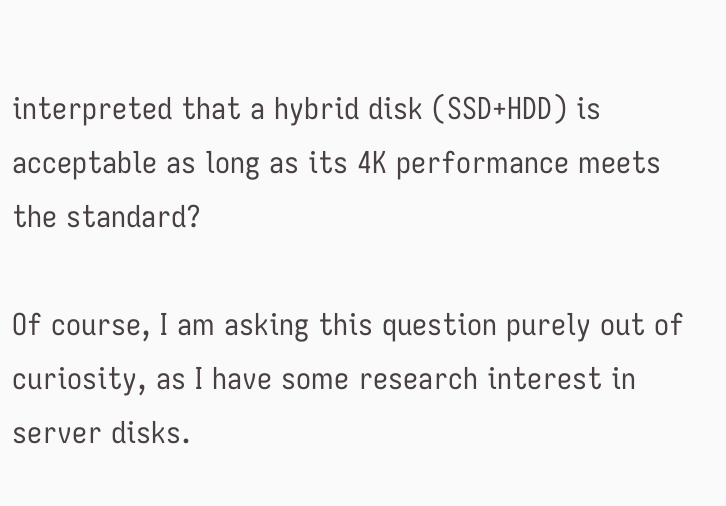interpreted that a hybrid disk (SSD+HDD) is acceptable as long as its 4K performance meets the standard?

Of course, I am asking this question purely out of curiosity, as I have some research interest in server disks.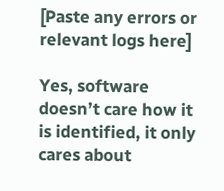[Paste any errors or relevant logs here]

Yes, software doesn’t care how it is identified, it only cares about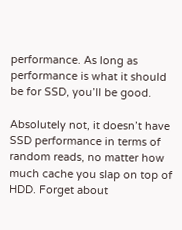performance. As long as performance is what it should be for SSD, you’ll be good.

Absolutely not, it doesn’t have SSD performance in terms of random reads, no matter how much cache you slap on top of HDD. Forget about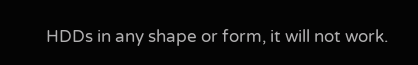HDDs in any shape or form, it will not work.